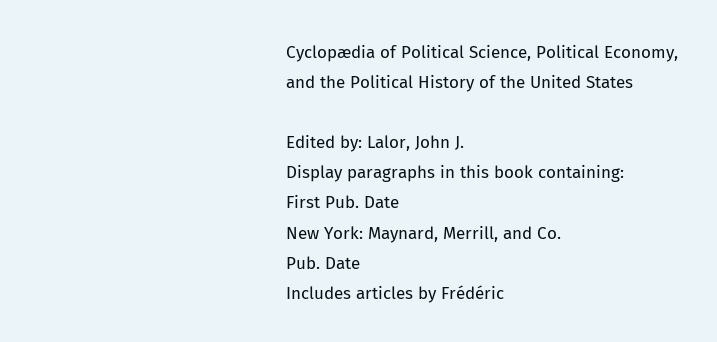Cyclopædia of Political Science, Political Economy, and the Political History of the United States

Edited by: Lalor, John J.
Display paragraphs in this book containing:
First Pub. Date
New York: Maynard, Merrill, and Co.
Pub. Date
Includes articles by Frédéric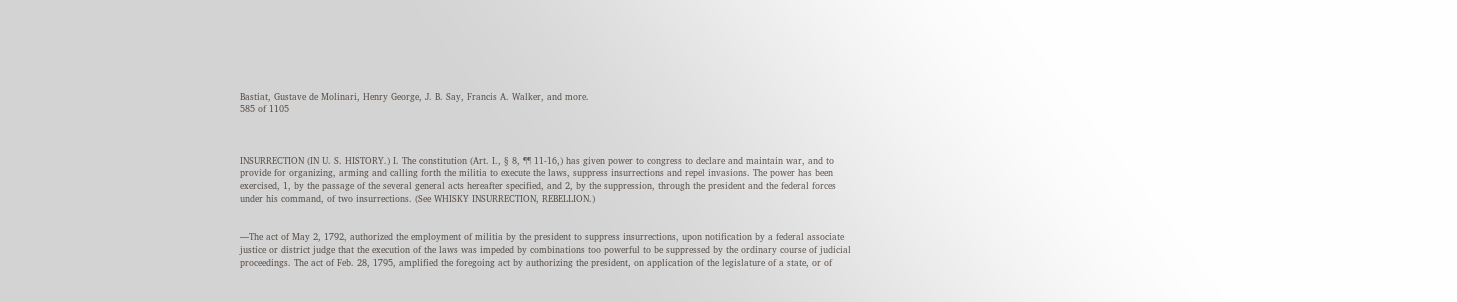Bastiat, Gustave de Molinari, Henry George, J. B. Say, Francis A. Walker, and more.
585 of 1105



INSURRECTION (IN U. S. HISTORY.) I. The constitution (Art. I., § 8, ¶¶ 11-16,) has given power to congress to declare and maintain war, and to provide for organizing, arming and calling forth the militia to execute the laws, suppress insurrections and repel invasions. The power has been exercised, 1, by the passage of the several general acts hereafter specified, and 2, by the suppression, through the president and the federal forces under his command, of two insurrections. (See WHISKY INSURRECTION, REBELLION.)


—The act of May 2, 1792, authorized the employment of militia by the president to suppress insurrections, upon notification by a federal associate justice or district judge that the execution of the laws was impeded by combinations too powerful to be suppressed by the ordinary course of judicial proceedings. The act of Feb. 28, 1795, amplified the foregoing act by authorizing the president, on application of the legislature of a state, or of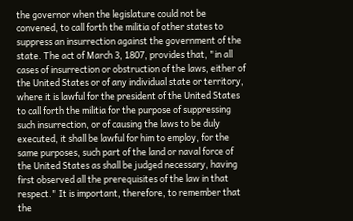the governor when the legislature could not be convened, to call forth the militia of other states to suppress an insurrection against the government of the state. The act of March 3, 1807, provides that, "in all cases of insurrection or obstruction of the laws, either of the United States or of any individual state or territory, where it is lawful for the president of the United States to call forth the militia for the purpose of suppressing such insurrection, or of causing the laws to be duly executed, it shall be lawful for him to employ, for the same purposes, such part of the land or naval force of the United States as shall be judged necessary, having first observed all the prerequisites of the law in that respect." It is important, therefore, to remember that the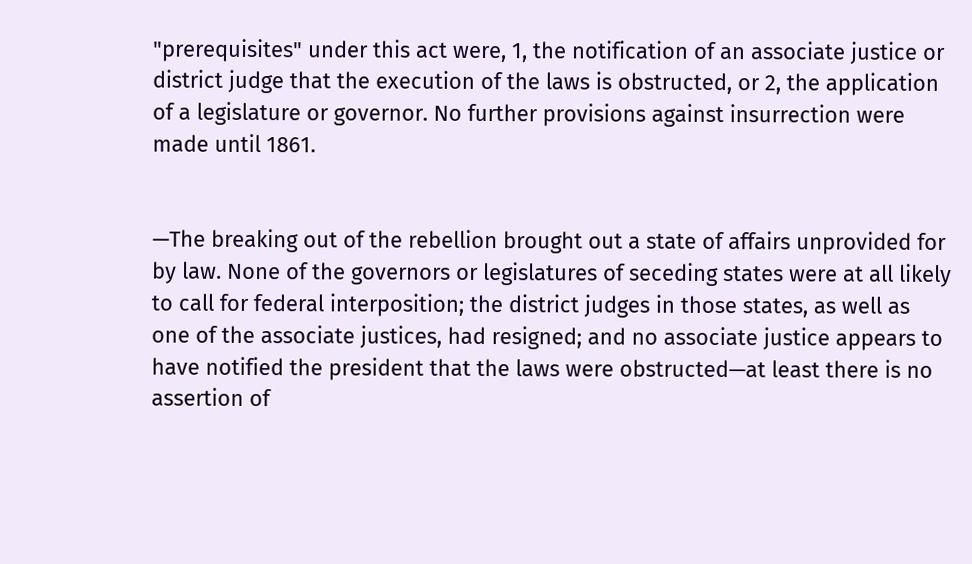"prerequisites" under this act were, 1, the notification of an associate justice or district judge that the execution of the laws is obstructed, or 2, the application of a legislature or governor. No further provisions against insurrection were made until 1861.


—The breaking out of the rebellion brought out a state of affairs unprovided for by law. None of the governors or legislatures of seceding states were at all likely to call for federal interposition; the district judges in those states, as well as one of the associate justices, had resigned; and no associate justice appears to have notified the president that the laws were obstructed—at least there is no assertion of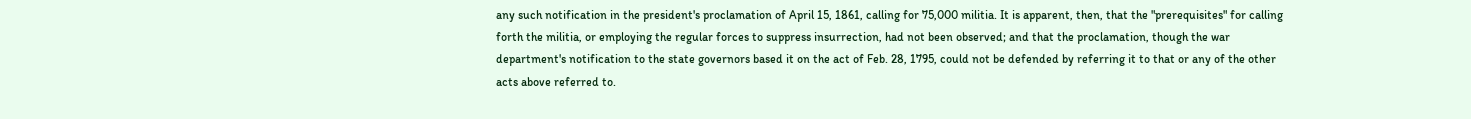any such notification in the president's proclamation of April 15, 1861, calling for 75,000 militia. It is apparent, then, that the "prerequisites" for calling forth the militia, or employing the regular forces to suppress insurrection, had not been observed; and that the proclamation, though the war department's notification to the state governors based it on the act of Feb. 28, 1795, could not be defended by referring it to that or any of the other acts above referred to.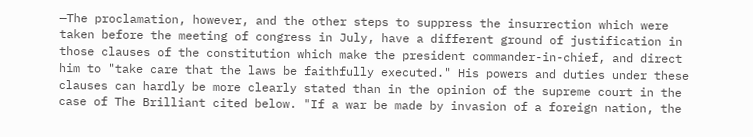—The proclamation, however, and the other steps to suppress the insurrection which were taken before the meeting of congress in July, have a different ground of justification in those clauses of the constitution which make the president commander-in-chief, and direct him to "take care that the laws be faithfully executed." His powers and duties under these clauses can hardly be more clearly stated than in the opinion of the supreme court in the case of The Brilliant cited below. "If a war be made by invasion of a foreign nation, the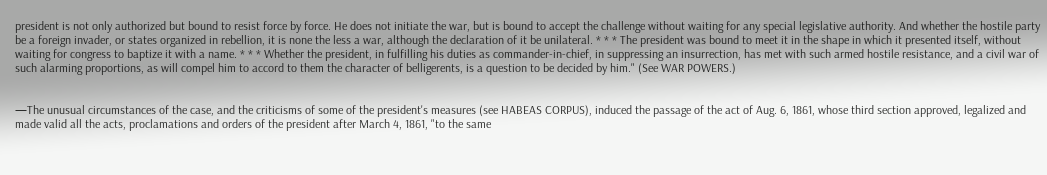president is not only authorized but bound to resist force by force. He does not initiate the war, but is bound to accept the challenge without waiting for any special legislative authority. And whether the hostile party be a foreign invader, or states organized in rebellion, it is none the less a war, although the declaration of it be unilateral. * * * The president was bound to meet it in the shape in which it presented itself, without waiting for congress to baptize it with a name. * * * Whether the president, in fulfilling his duties as commander-in-chief, in suppressing an insurrection, has met with such armed hostile resistance, and a civil war of such alarming proportions, as will compel him to accord to them the character of belligerents, is a question to be decided by him." (See WAR POWERS.)


—The unusual circumstances of the case, and the criticisms of some of the president's measures (see HABEAS CORPUS), induced the passage of the act of Aug. 6, 1861, whose third section approved, legalized and made valid all the acts, proclamations and orders of the president after March 4, 1861, "to the same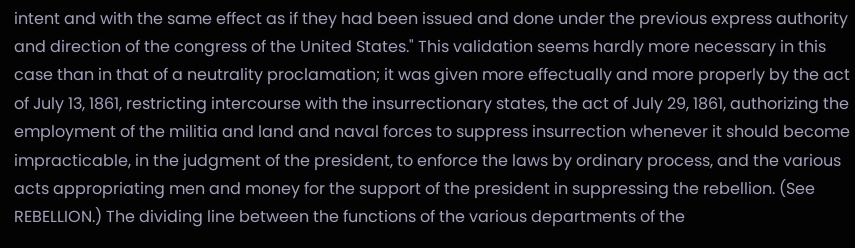intent and with the same effect as if they had been issued and done under the previous express authority and direction of the congress of the United States." This validation seems hardly more necessary in this case than in that of a neutrality proclamation; it was given more effectually and more properly by the act of July 13, 1861, restricting intercourse with the insurrectionary states, the act of July 29, 1861, authorizing the employment of the militia and land and naval forces to suppress insurrection whenever it should become impracticable, in the judgment of the president, to enforce the laws by ordinary process, and the various acts appropriating men and money for the support of the president in suppressing the rebellion. (See REBELLION.) The dividing line between the functions of the various departments of the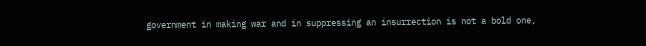government in making war and in suppressing an insurrection is not a bold one,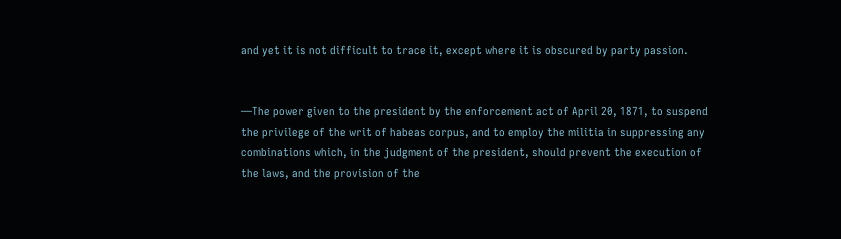and yet it is not difficult to trace it, except where it is obscured by party passion.


—The power given to the president by the enforcement act of April 20, 1871, to suspend the privilege of the writ of habeas corpus, and to employ the militia in suppressing any combinations which, in the judgment of the president, should prevent the execution of the laws, and the provision of the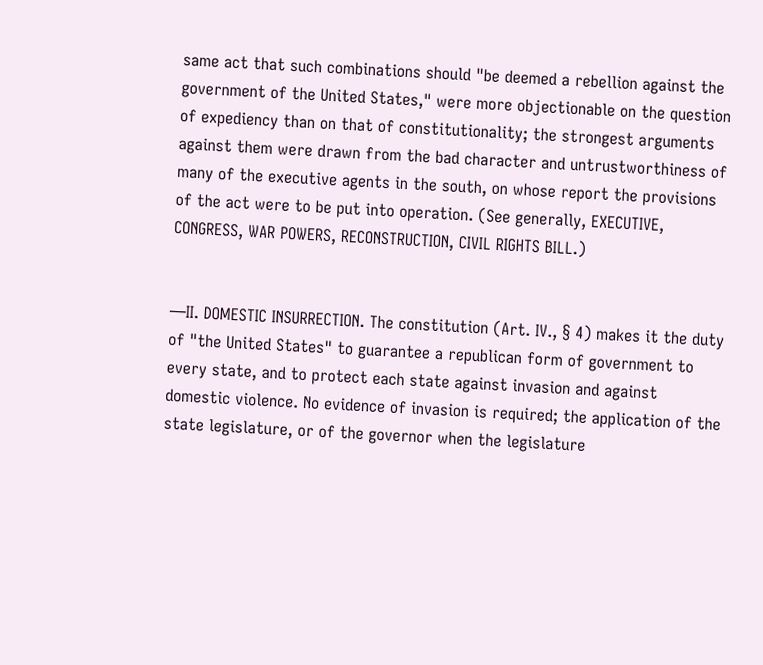same act that such combinations should "be deemed a rebellion against the government of the United States," were more objectionable on the question of expediency than on that of constitutionality; the strongest arguments against them were drawn from the bad character and untrustworthiness of many of the executive agents in the south, on whose report the provisions of the act were to be put into operation. (See generally, EXECUTIVE, CONGRESS, WAR POWERS, RECONSTRUCTION, CIVIL RIGHTS BILL.)


—II. DOMESTIC INSURRECTION. The constitution (Art. IV., § 4) makes it the duty of "the United States" to guarantee a republican form of government to every state, and to protect each state against invasion and against domestic violence. No evidence of invasion is required; the application of the state legislature, or of the governor when the legislature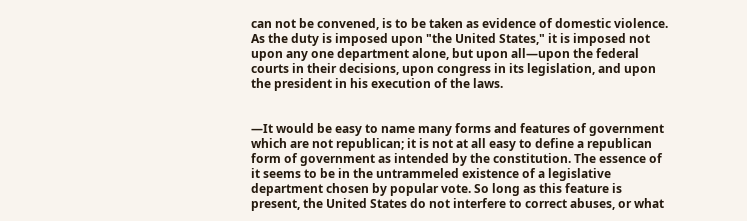can not be convened, is to be taken as evidence of domestic violence. As the duty is imposed upon "the United States," it is imposed not upon any one department alone, but upon all—upon the federal courts in their decisions, upon congress in its legislation, and upon the president in his execution of the laws.


—It would be easy to name many forms and features of government which are not republican; it is not at all easy to define a republican form of government as intended by the constitution. The essence of it seems to be in the untrammeled existence of a legislative department chosen by popular vote. So long as this feature is present, the United States do not interfere to correct abuses, or what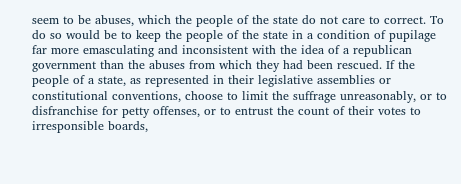seem to be abuses, which the people of the state do not care to correct. To do so would be to keep the people of the state in a condition of pupilage far more emasculating and inconsistent with the idea of a republican government than the abuses from which they had been rescued. If the people of a state, as represented in their legislative assemblies or constitutional conventions, choose to limit the suffrage unreasonably, or to disfranchise for petty offenses, or to entrust the count of their votes to irresponsible boards,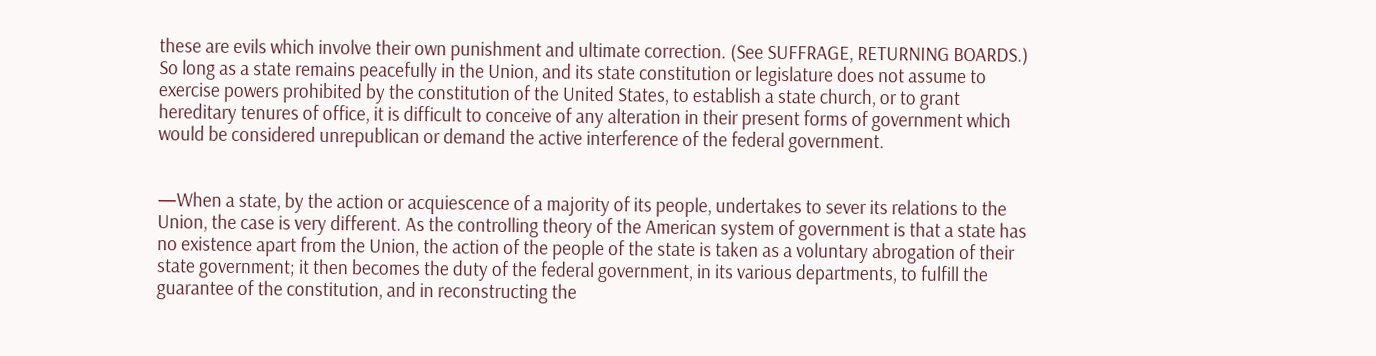these are evils which involve their own punishment and ultimate correction. (See SUFFRAGE, RETURNING BOARDS.) So long as a state remains peacefully in the Union, and its state constitution or legislature does not assume to exercise powers prohibited by the constitution of the United States, to establish a state church, or to grant hereditary tenures of office, it is difficult to conceive of any alteration in their present forms of government which would be considered unrepublican or demand the active interference of the federal government.


—When a state, by the action or acquiescence of a majority of its people, undertakes to sever its relations to the Union, the case is very different. As the controlling theory of the American system of government is that a state has no existence apart from the Union, the action of the people of the state is taken as a voluntary abrogation of their state government; it then becomes the duty of the federal government, in its various departments, to fulfill the guarantee of the constitution, and in reconstructing the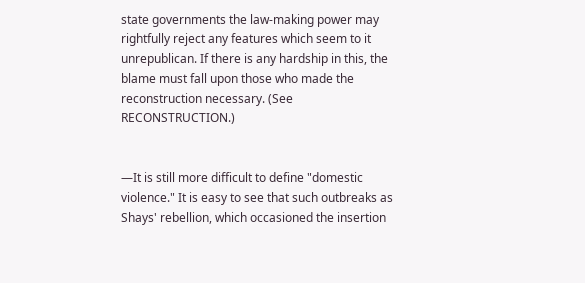state governments the law-making power may rightfully reject any features which seem to it unrepublican. If there is any hardship in this, the blame must fall upon those who made the reconstruction necessary. (See RECONSTRUCTION.)


—It is still more difficult to define "domestic violence." It is easy to see that such outbreaks as Shays' rebellion, which occasioned the insertion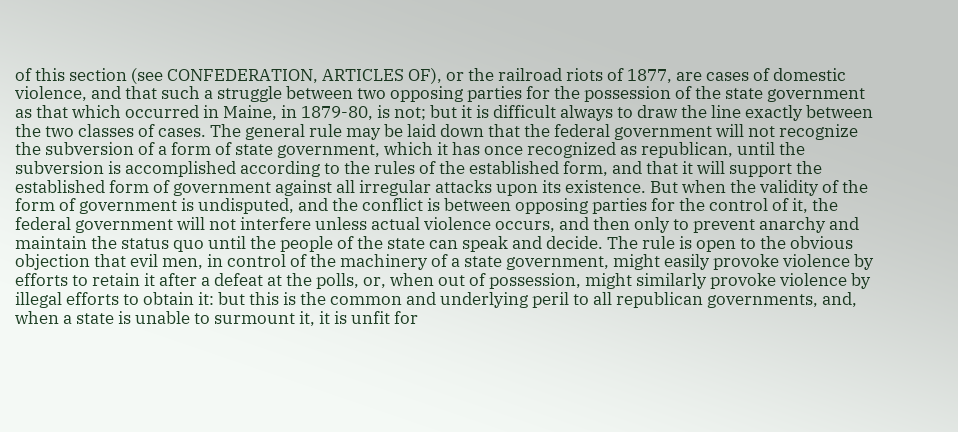of this section (see CONFEDERATION, ARTICLES OF), or the railroad riots of 1877, are cases of domestic violence, and that such a struggle between two opposing parties for the possession of the state government as that which occurred in Maine, in 1879-80, is not; but it is difficult always to draw the line exactly between the two classes of cases. The general rule may be laid down that the federal government will not recognize the subversion of a form of state government, which it has once recognized as republican, until the subversion is accomplished according to the rules of the established form, and that it will support the established form of government against all irregular attacks upon its existence. But when the validity of the form of government is undisputed, and the conflict is between opposing parties for the control of it, the federal government will not interfere unless actual violence occurs, and then only to prevent anarchy and maintain the status quo until the people of the state can speak and decide. The rule is open to the obvious objection that evil men, in control of the machinery of a state government, might easily provoke violence by efforts to retain it after a defeat at the polls, or, when out of possession, might similarly provoke violence by illegal efforts to obtain it: but this is the common and underlying peril to all republican governments, and, when a state is unable to surmount it, it is unfit for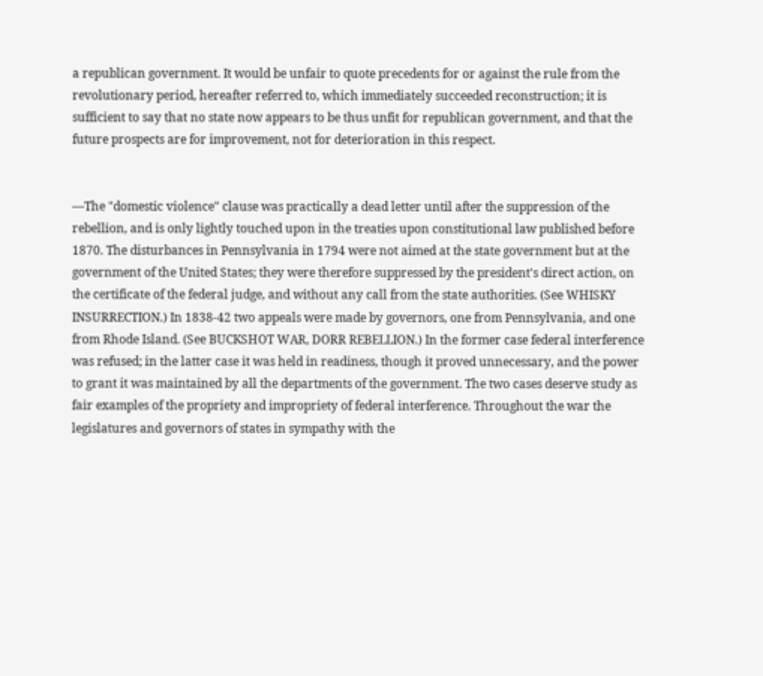a republican government. It would be unfair to quote precedents for or against the rule from the revolutionary period, hereafter referred to, which immediately succeeded reconstruction; it is sufficient to say that no state now appears to be thus unfit for republican government, and that the future prospects are for improvement, not for deterioration in this respect.


—The "domestic violence" clause was practically a dead letter until after the suppression of the rebellion, and is only lightly touched upon in the treaties upon constitutional law published before 1870. The disturbances in Pennsylvania in 1794 were not aimed at the state government but at the government of the United States; they were therefore suppressed by the president's direct action, on the certificate of the federal judge, and without any call from the state authorities. (See WHISKY INSURRECTION.) In 1838-42 two appeals were made by governors, one from Pennsylvania, and one from Rhode Island. (See BUCKSHOT WAR, DORR REBELLION.) In the former case federal interference was refused; in the latter case it was held in readiness, though it proved unnecessary, and the power to grant it was maintained by all the departments of the government. The two cases deserve study as fair examples of the propriety and impropriety of federal interference. Throughout the war the legislatures and governors of states in sympathy with the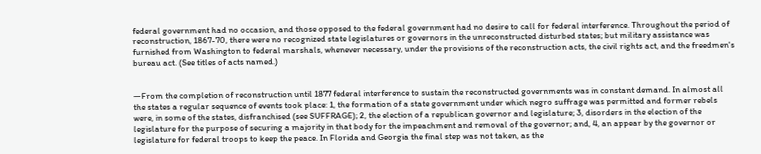federal government had no occasion, and those opposed to the federal government had no desire to call for federal interference. Throughout the period of reconstruction, 1867-70, there were no recognized state legislatures or governors in the unreconstructed disturbed states; but military assistance was furnished from Washington to federal marshals, whenever necessary, under the provisions of the reconstruction acts, the civil rights act, and the freedmen's bureau act. (See titles of acts named.)


—From the completion of reconstruction until 1877 federal interference to sustain the reconstructed governments was in constant demand. In almost all the states a regular sequence of events took place: 1, the formation of a state government under which negro suffrage was permitted and former rebels were, in some of the states, disfranchised (see SUFFRAGE); 2, the election of a republican governor and legislature; 3, disorders in the election of the legislature for the purpose of securing a majority in that body for the impeachment and removal of the governor; and, 4, an appear by the governor or legislature for federal troops to keep the peace. In Florida and Georgia the final step was not taken, as the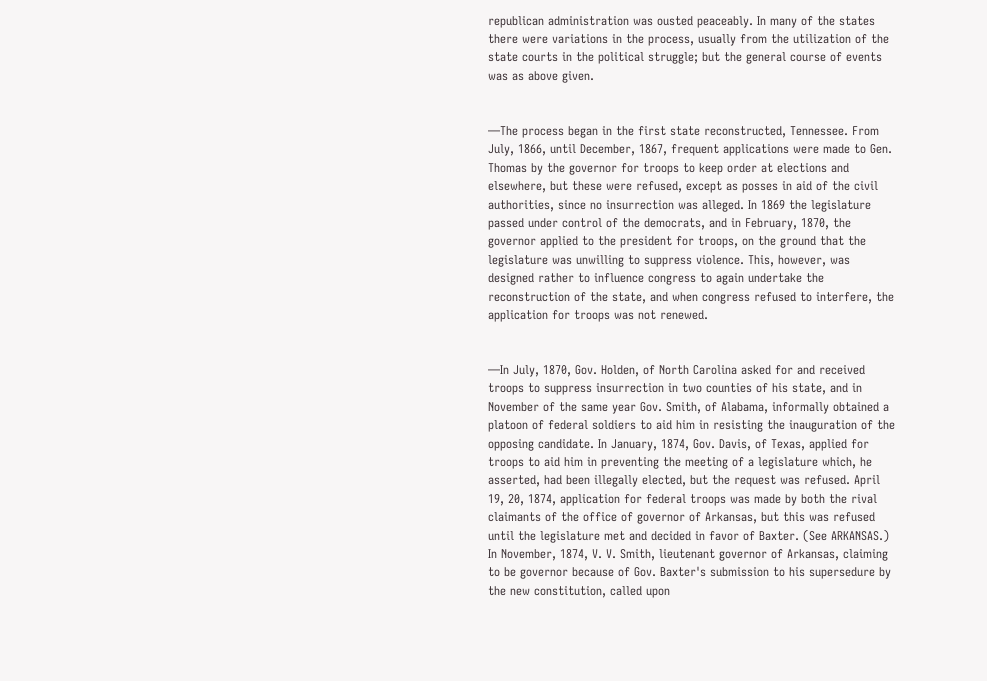republican administration was ousted peaceably. In many of the states there were variations in the process, usually from the utilization of the state courts in the political struggle; but the general course of events was as above given.


—The process began in the first state reconstructed, Tennessee. From July, 1866, until December, 1867, frequent applications were made to Gen. Thomas by the governor for troops to keep order at elections and elsewhere, but these were refused, except as posses in aid of the civil authorities, since no insurrection was alleged. In 1869 the legislature passed under control of the democrats, and in February, 1870, the governor applied to the president for troops, on the ground that the legislature was unwilling to suppress violence. This, however, was designed rather to influence congress to again undertake the reconstruction of the state, and when congress refused to interfere, the application for troops was not renewed.


—In July, 1870, Gov. Holden, of North Carolina asked for and received troops to suppress insurrection in two counties of his state, and in November of the same year Gov. Smith, of Alabama, informally obtained a platoon of federal soldiers to aid him in resisting the inauguration of the opposing candidate. In January, 1874, Gov. Davis, of Texas, applied for troops to aid him in preventing the meeting of a legislature which, he asserted, had been illegally elected, but the request was refused. April 19, 20, 1874, application for federal troops was made by both the rival claimants of the office of governor of Arkansas, but this was refused until the legislature met and decided in favor of Baxter. (See ARKANSAS.) In November, 1874, V. V. Smith, lieutenant governor of Arkansas, claiming to be governor because of Gov. Baxter's submission to his supersedure by the new constitution, called upon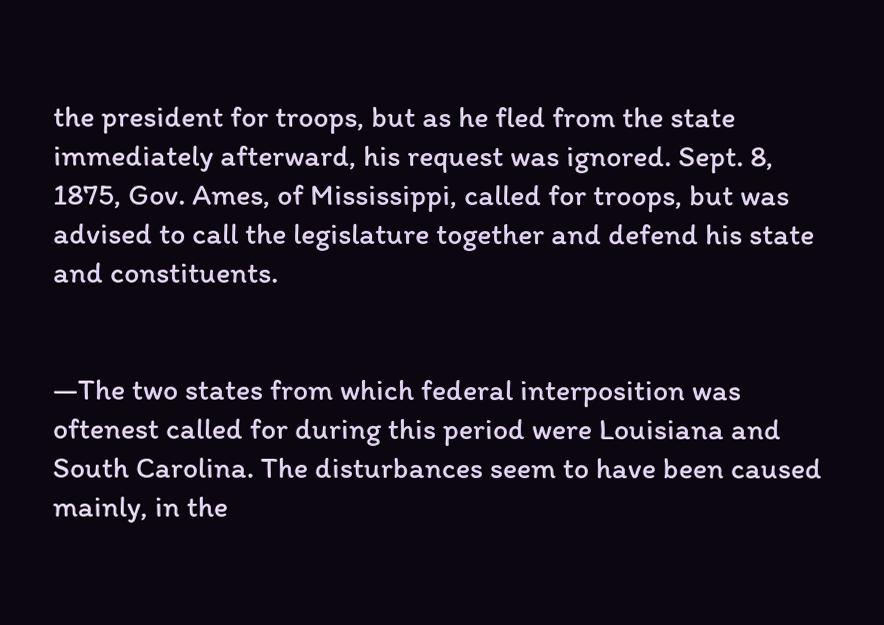the president for troops, but as he fled from the state immediately afterward, his request was ignored. Sept. 8, 1875, Gov. Ames, of Mississippi, called for troops, but was advised to call the legislature together and defend his state and constituents.


—The two states from which federal interposition was oftenest called for during this period were Louisiana and South Carolina. The disturbances seem to have been caused mainly, in the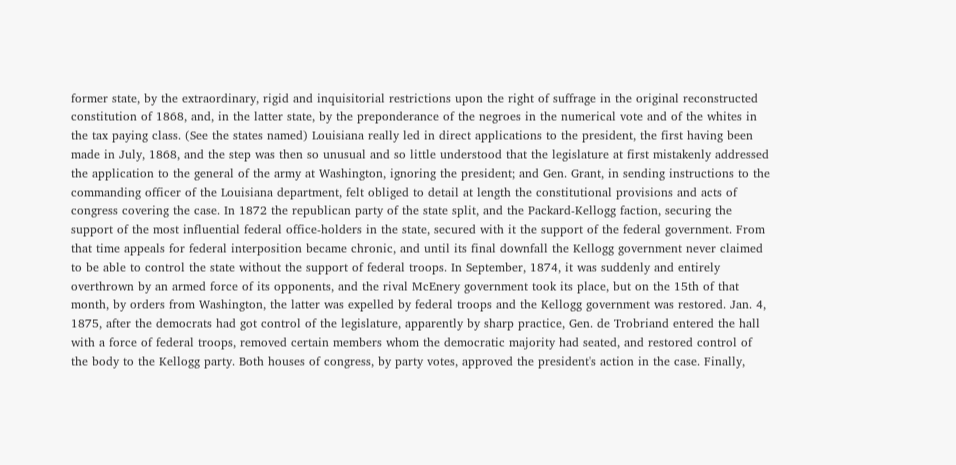former state, by the extraordinary, rigid and inquisitorial restrictions upon the right of suffrage in the original reconstructed constitution of 1868, and, in the latter state, by the preponderance of the negroes in the numerical vote and of the whites in the tax paying class. (See the states named) Louisiana really led in direct applications to the president, the first having been made in July, 1868, and the step was then so unusual and so little understood that the legislature at first mistakenly addressed the application to the general of the army at Washington, ignoring the president; and Gen. Grant, in sending instructions to the commanding officer of the Louisiana department, felt obliged to detail at length the constitutional provisions and acts of congress covering the case. In 1872 the republican party of the state split, and the Packard-Kellogg faction, securing the support of the most influential federal office-holders in the state, secured with it the support of the federal government. From that time appeals for federal interposition became chronic, and until its final downfall the Kellogg government never claimed to be able to control the state without the support of federal troops. In September, 1874, it was suddenly and entirely overthrown by an armed force of its opponents, and the rival McEnery government took its place, but on the 15th of that month, by orders from Washington, the latter was expelled by federal troops and the Kellogg government was restored. Jan. 4, 1875, after the democrats had got control of the legislature, apparently by sharp practice, Gen. de Trobriand entered the hall with a force of federal troops, removed certain members whom the democratic majority had seated, and restored control of the body to the Kellogg party. Both houses of congress, by party votes, approved the president's action in the case. Finally,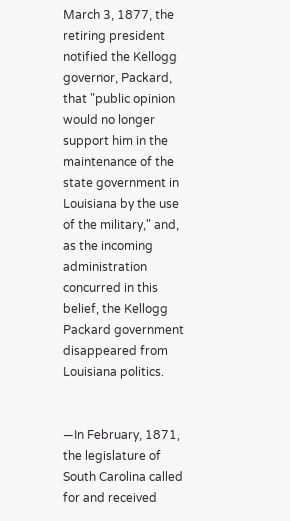March 3, 1877, the retiring president notified the Kellogg governor, Packard, that "public opinion would no longer support him in the maintenance of the state government in Louisiana by the use of the military," and, as the incoming administration concurred in this belief, the Kellogg Packard government disappeared from Louisiana politics.


—In February, 1871, the legislature of South Carolina called for and received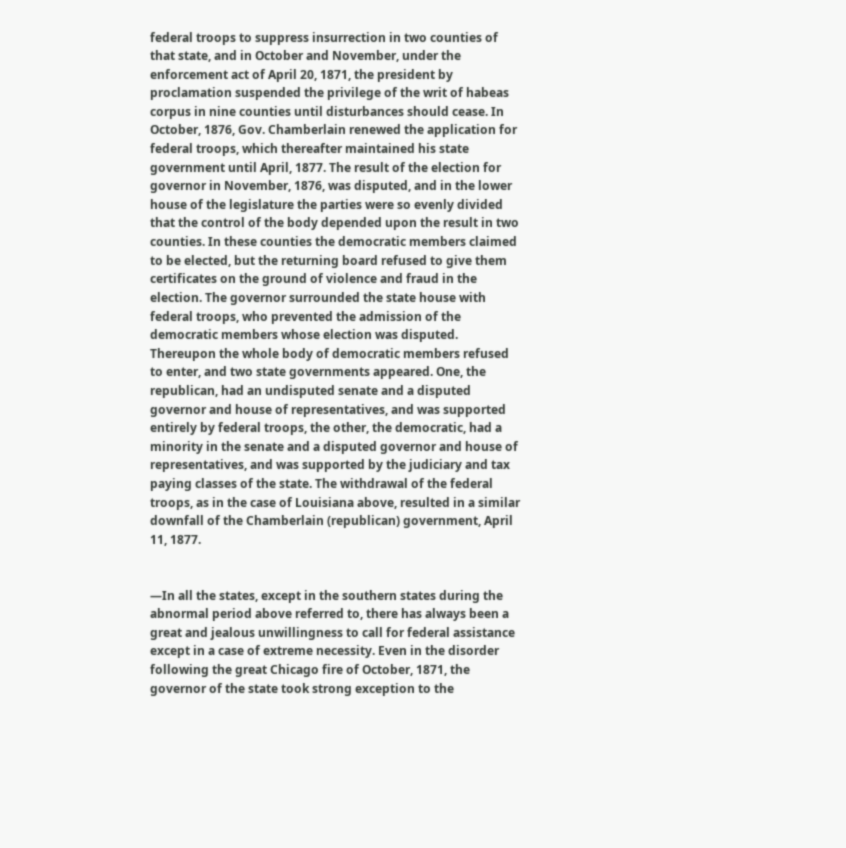federal troops to suppress insurrection in two counties of that state, and in October and November, under the enforcement act of April 20, 1871, the president by proclamation suspended the privilege of the writ of habeas corpus in nine counties until disturbances should cease. In October, 1876, Gov. Chamberlain renewed the application for federal troops, which thereafter maintained his state government until April, 1877. The result of the election for governor in November, 1876, was disputed, and in the lower house of the legislature the parties were so evenly divided that the control of the body depended upon the result in two counties. In these counties the democratic members claimed to be elected, but the returning board refused to give them certificates on the ground of violence and fraud in the election. The governor surrounded the state house with federal troops, who prevented the admission of the democratic members whose election was disputed. Thereupon the whole body of democratic members refused to enter, and two state governments appeared. One, the republican, had an undisputed senate and a disputed governor and house of representatives, and was supported entirely by federal troops, the other, the democratic, had a minority in the senate and a disputed governor and house of representatives, and was supported by the judiciary and tax paying classes of the state. The withdrawal of the federal troops, as in the case of Louisiana above, resulted in a similar downfall of the Chamberlain (republican) government, April 11, 1877.


—In all the states, except in the southern states during the abnormal period above referred to, there has always been a great and jealous unwillingness to call for federal assistance except in a case of extreme necessity. Even in the disorder following the great Chicago fire of October, 1871, the governor of the state took strong exception to the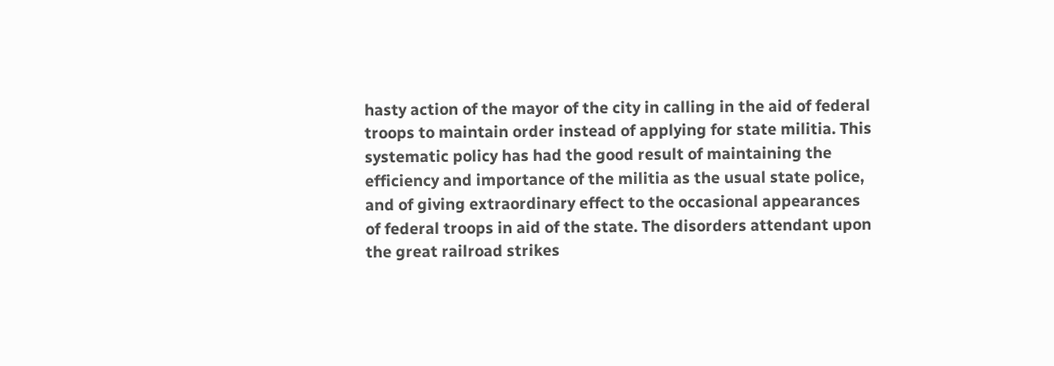hasty action of the mayor of the city in calling in the aid of federal troops to maintain order instead of applying for state militia. This systematic policy has had the good result of maintaining the efficiency and importance of the militia as the usual state police, and of giving extraordinary effect to the occasional appearances of federal troops in aid of the state. The disorders attendant upon the great railroad strikes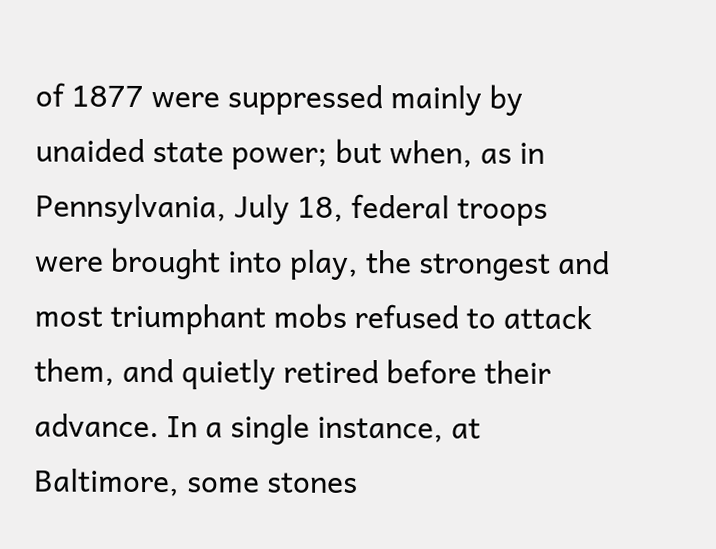of 1877 were suppressed mainly by unaided state power; but when, as in Pennsylvania, July 18, federal troops were brought into play, the strongest and most triumphant mobs refused to attack them, and quietly retired before their advance. In a single instance, at Baltimore, some stones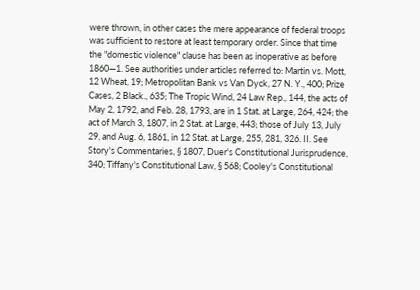were thrown, in other cases the mere appearance of federal troops was sufficient to restore at least temporary order. Since that time the "domestic violence" clause has been as inoperative as before 1860—1. See authorities under articles referred to: Martin vs. Mott, 12 Wheat, 19; Metropolitan Bank vs Van Dyck, 27 N. Y., 400; Prize Cases, 2 Black., 635; The Tropic Wind, 24 Law Rep., 144, the acts of May 2, 1792, and Feb. 28, 1793, are in 1 Stat. at Large, 264, 424; the act of March 3, 1807, in 2 Stat. at Large, 443; those of July 13, July 29, and Aug. 6, 1861, in 12 Stat. at Large, 255, 281, 326. II. See Story's Commentaries, § 1807, Duer's Constitutional Jurisprudence, 340; Tiffany's Constitutional Law, § 568; Cooley's Constitutional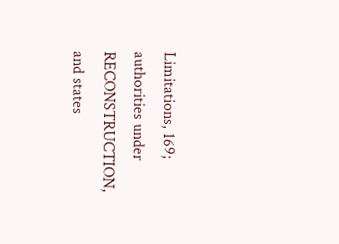Limitations, 169; authorities under RECONSTRUCTION, and states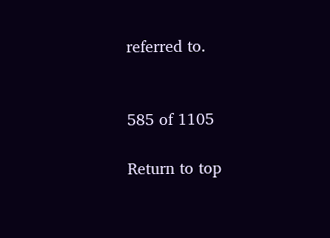referred to.


585 of 1105

Return to top